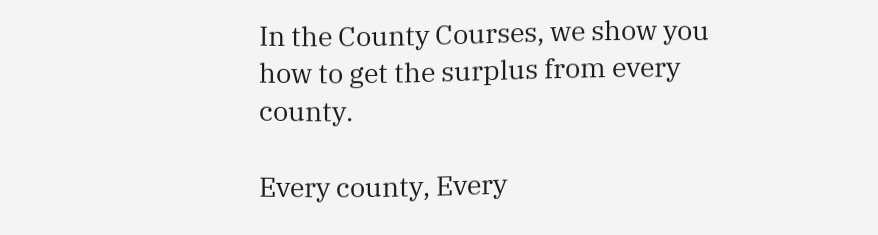In the County Courses, we show you how to get the surplus from every county.

Every county, Every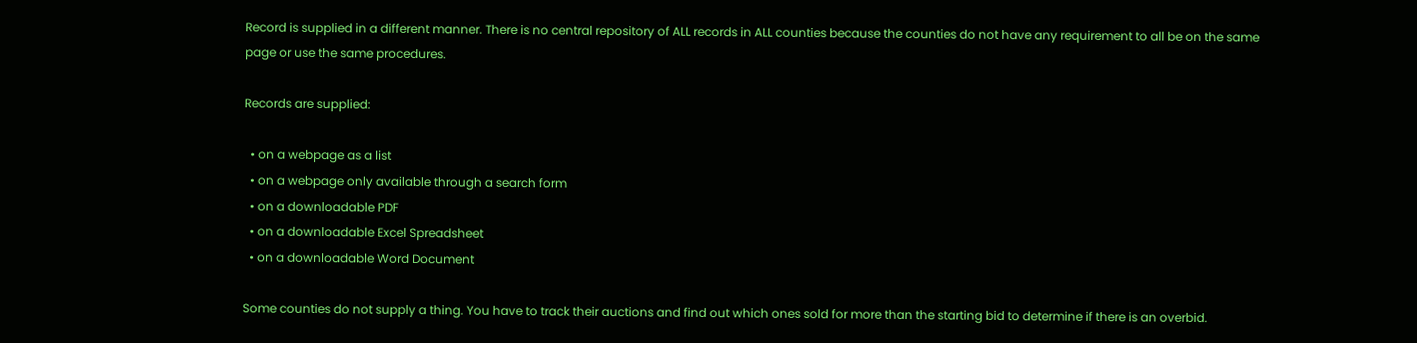Record is supplied in a different manner. There is no central repository of ALL records in ALL counties because the counties do not have any requirement to all be on the same page or use the same procedures.

Records are supplied:

  • on a webpage as a list
  • on a webpage only available through a search form
  • on a downloadable PDF
  • on a downloadable Excel Spreadsheet
  • on a downloadable Word Document

Some counties do not supply a thing. You have to track their auctions and find out which ones sold for more than the starting bid to determine if there is an overbid.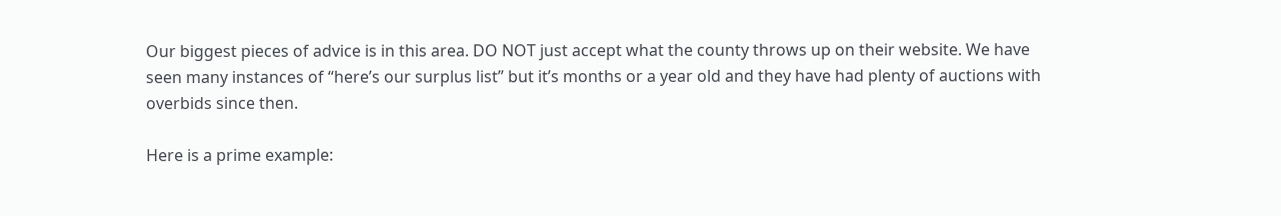Our biggest pieces of advice is in this area. DO NOT just accept what the county throws up on their website. We have seen many instances of “here’s our surplus list” but it’s months or a year old and they have had plenty of auctions with overbids since then.

Here is a prime example: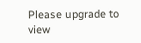Please upgrade to view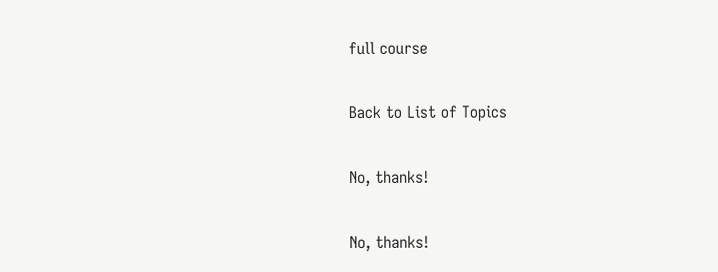full course

Back to List of Topics

No, thanks!

No, thanks!